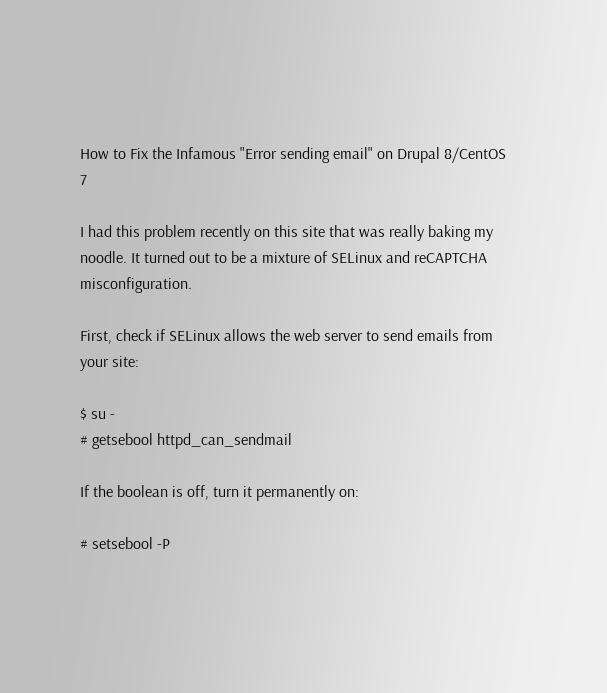How to Fix the Infamous "Error sending email" on Drupal 8/CentOS 7

I had this problem recently on this site that was really baking my noodle. It turned out to be a mixture of SELinux and reCAPTCHA misconfiguration.

First, check if SELinux allows the web server to send emails from your site:

$ su -
# getsebool httpd_can_sendmail

If the boolean is off, turn it permanently on:

# setsebool -P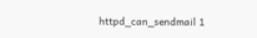httpd_can_sendmail 1